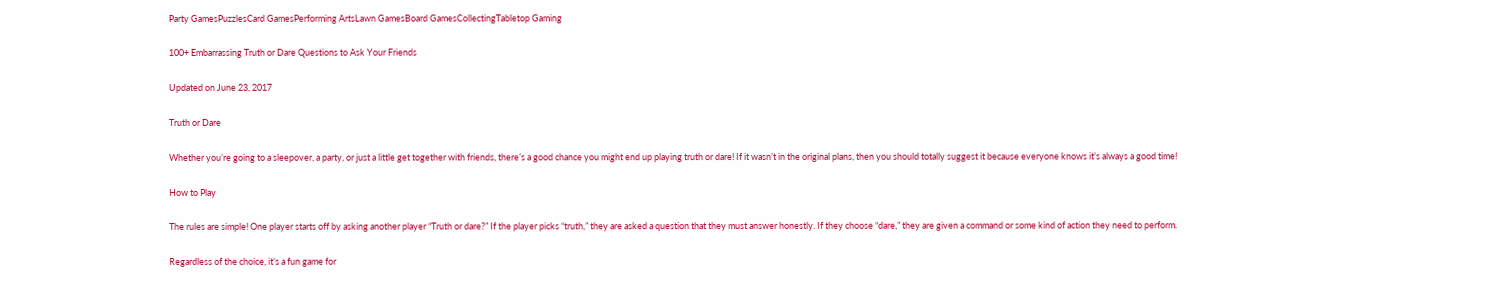Party GamesPuzzlesCard GamesPerforming ArtsLawn GamesBoard GamesCollectingTabletop Gaming

100+ Embarrassing Truth or Dare Questions to Ask Your Friends

Updated on June 23, 2017

Truth or Dare

Whether you’re going to a sleepover, a party, or just a little get together with friends, there’s a good chance you might end up playing truth or dare! If it wasn’t in the original plans, then you should totally suggest it because everyone knows it’s always a good time!

How to Play

The rules are simple! One player starts off by asking another player “Truth or dare?” If the player picks “truth,” they are asked a question that they must answer honestly. If they choose “dare,” they are given a command or some kind of action they need to perform.

Regardless of the choice, it’s a fun game for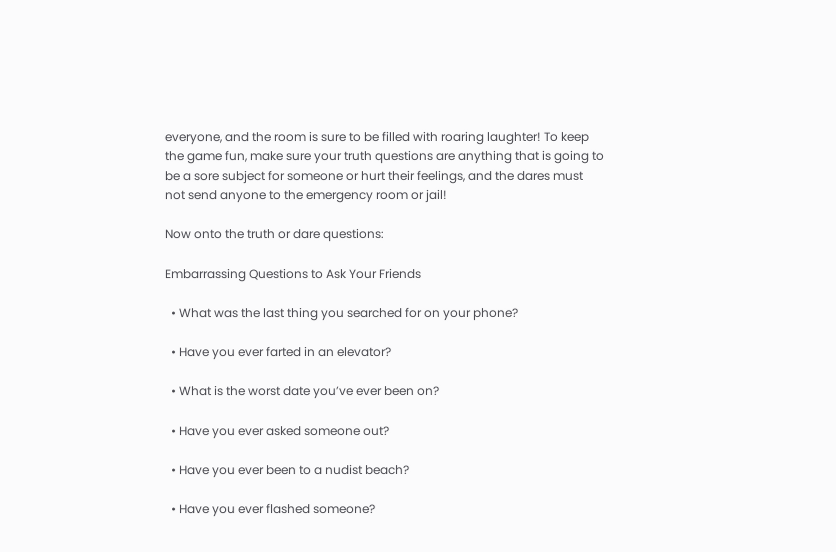everyone, and the room is sure to be filled with roaring laughter! To keep the game fun, make sure your truth questions are anything that is going to be a sore subject for someone or hurt their feelings, and the dares must not send anyone to the emergency room or jail!

Now onto the truth or dare questions:

Embarrassing Questions to Ask Your Friends

  • What was the last thing you searched for on your phone?

  • Have you ever farted in an elevator?

  • What is the worst date you’ve ever been on?

  • Have you ever asked someone out?

  • Have you ever been to a nudist beach?

  • Have you ever flashed someone?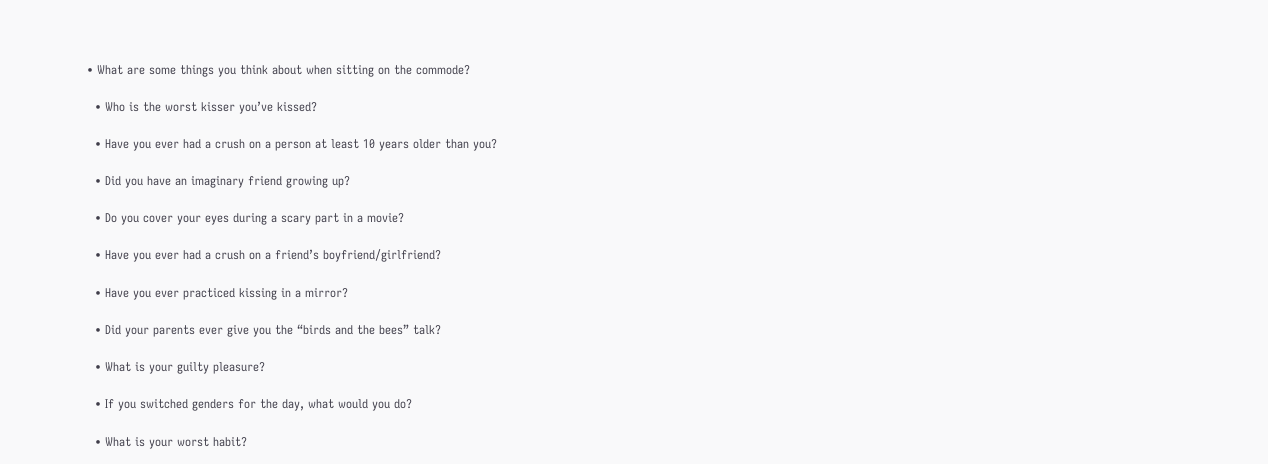• What are some things you think about when sitting on the commode?

  • Who is the worst kisser you’ve kissed?

  • Have you ever had a crush on a person at least 10 years older than you?

  • Did you have an imaginary friend growing up?

  • Do you cover your eyes during a scary part in a movie?

  • Have you ever had a crush on a friend’s boyfriend/girlfriend?

  • Have you ever practiced kissing in a mirror?

  • Did your parents ever give you the “birds and the bees” talk?

  • What is your guilty pleasure?

  • If you switched genders for the day, what would you do?

  • What is your worst habit?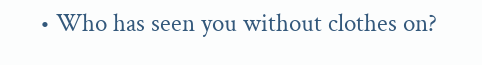• Who has seen you without clothes on?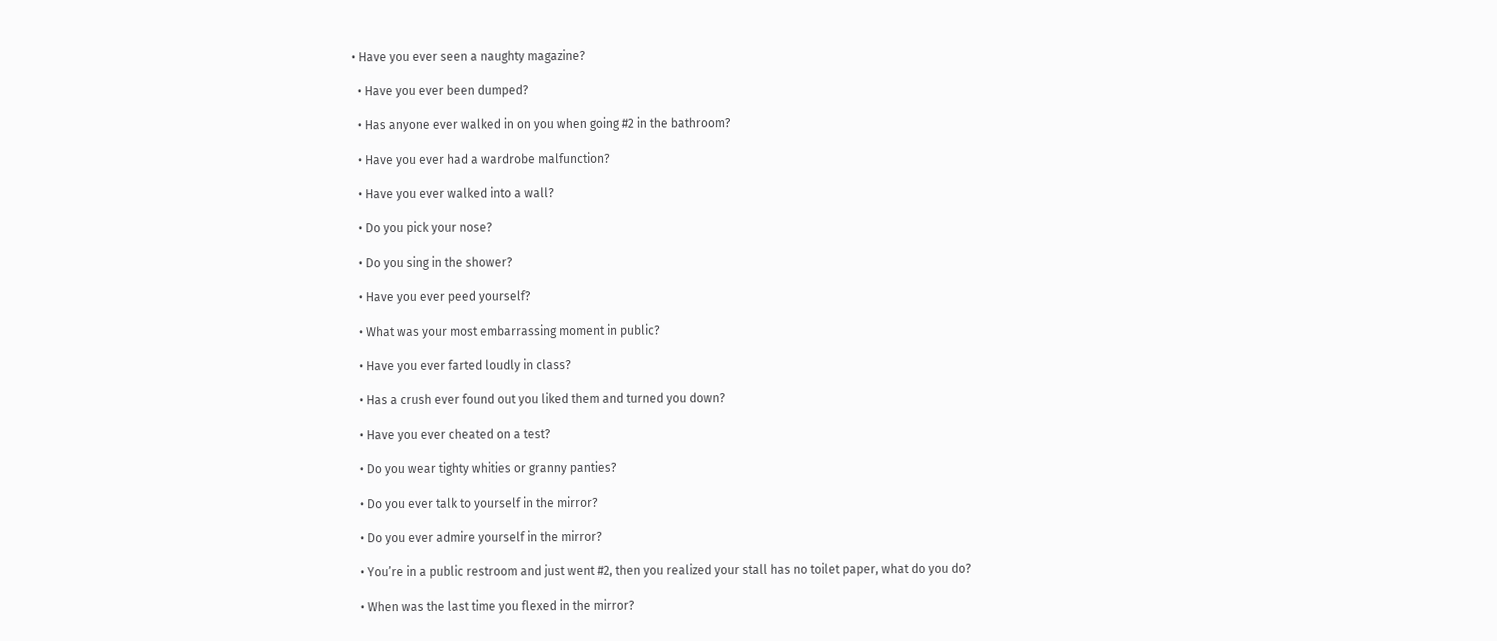• Have you ever seen a naughty magazine?

  • Have you ever been dumped?

  • Has anyone ever walked in on you when going #2 in the bathroom?

  • Have you ever had a wardrobe malfunction?

  • Have you ever walked into a wall?

  • Do you pick your nose?

  • Do you sing in the shower?

  • Have you ever peed yourself?

  • What was your most embarrassing moment in public?

  • Have you ever farted loudly in class?

  • Has a crush ever found out you liked them and turned you down?

  • Have you ever cheated on a test?

  • Do you wear tighty whities or granny panties?

  • Do you ever talk to yourself in the mirror?

  • Do you ever admire yourself in the mirror?

  • You’re in a public restroom and just went #2, then you realized your stall has no toilet paper, what do you do?

  • When was the last time you flexed in the mirror?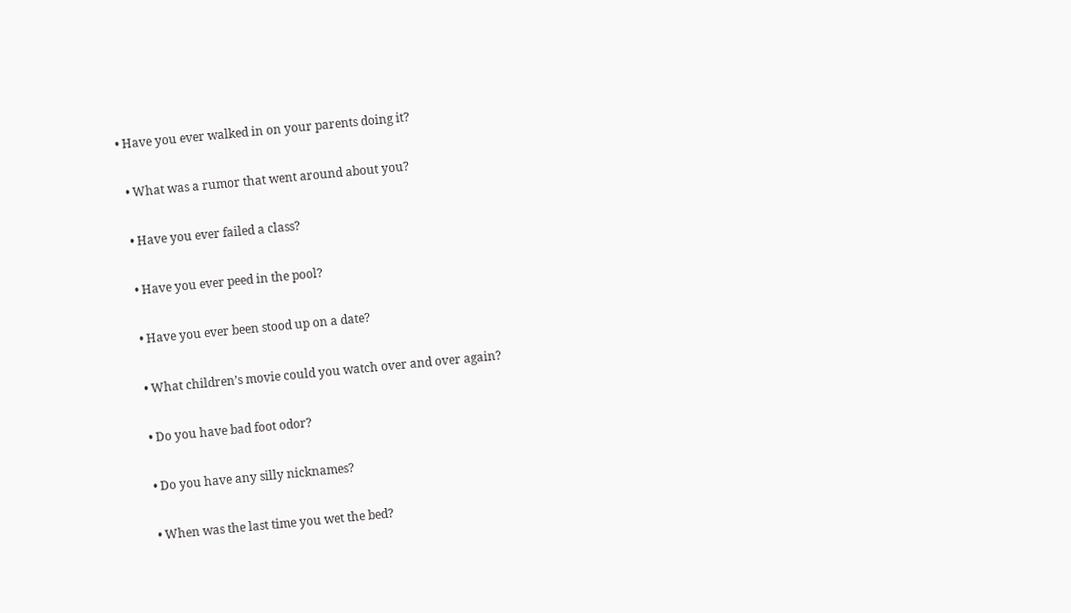• Have you ever walked in on your parents doing it?

  • What was a rumor that went around about you?

  • Have you ever failed a class?

  • Have you ever peed in the pool?

  • Have you ever been stood up on a date?

  • What children’s movie could you watch over and over again?

  • Do you have bad foot odor?

  • Do you have any silly nicknames?

  • When was the last time you wet the bed?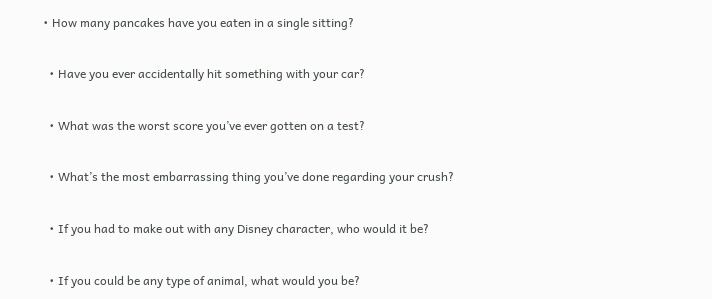• How many pancakes have you eaten in a single sitting?

  • Have you ever accidentally hit something with your car?

  • What was the worst score you’ve ever gotten on a test?

  • What’s the most embarrassing thing you’ve done regarding your crush?

  • If you had to make out with any Disney character, who would it be?

  • If you could be any type of animal, what would you be?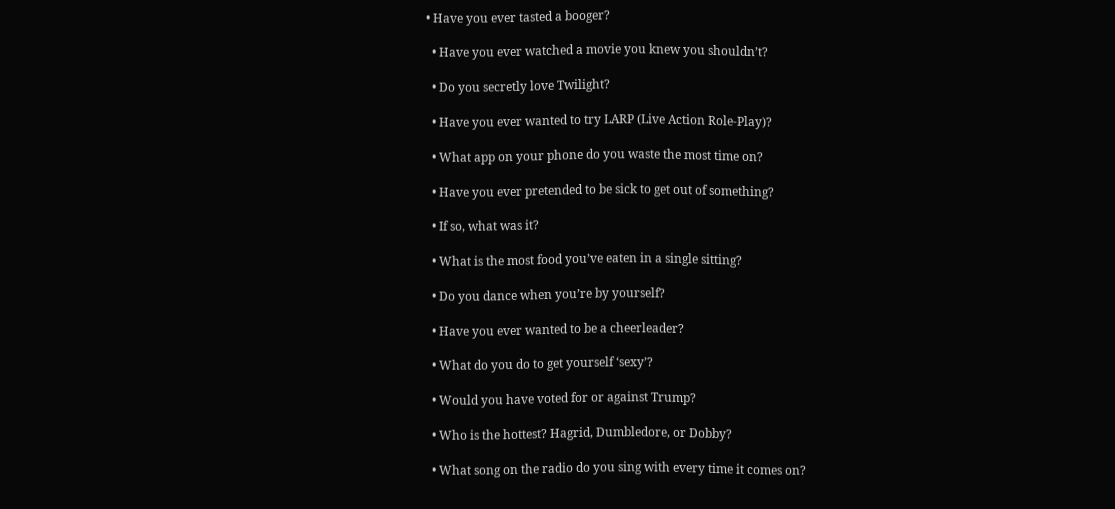• Have you ever tasted a booger?

  • Have you ever watched a movie you knew you shouldn’t?

  • Do you secretly love Twilight?

  • Have you ever wanted to try LARP (Live Action Role-Play)?

  • What app on your phone do you waste the most time on?

  • Have you ever pretended to be sick to get out of something?

  • If so, what was it?

  • What is the most food you’ve eaten in a single sitting?

  • Do you dance when you’re by yourself?

  • Have you ever wanted to be a cheerleader?

  • What do you do to get yourself ‘sexy’?

  • Would you have voted for or against Trump?

  • Who is the hottest? Hagrid, Dumbledore, or Dobby?

  • What song on the radio do you sing with every time it comes on?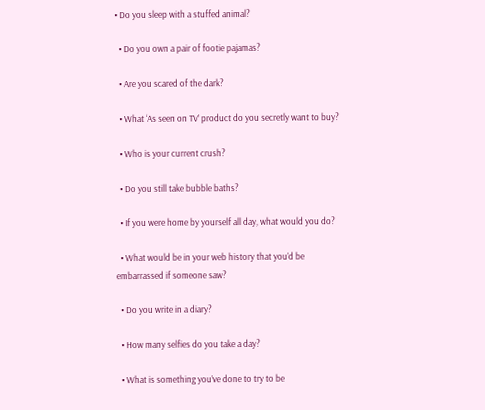• Do you sleep with a stuffed animal?

  • Do you own a pair of footie pajamas?

  • Are you scared of the dark?

  • What ‘As seen on TV’ product do you secretly want to buy?

  • Who is your current crush?

  • Do you still take bubble baths?

  • If you were home by yourself all day, what would you do?

  • What would be in your web history that you’d be embarrassed if someone saw?

  • Do you write in a diary?

  • How many selfies do you take a day?

  • What is something you’ve done to try to be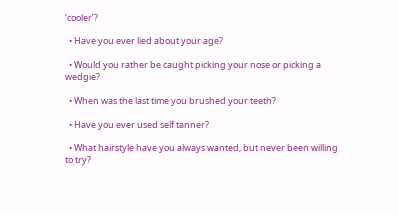‘cooler’?

  • Have you ever lied about your age?

  • Would you rather be caught picking your nose or picking a wedgie?

  • When was the last time you brushed your teeth?

  • Have you ever used self tanner?

  • What hairstyle have you always wanted, but never been willing to try?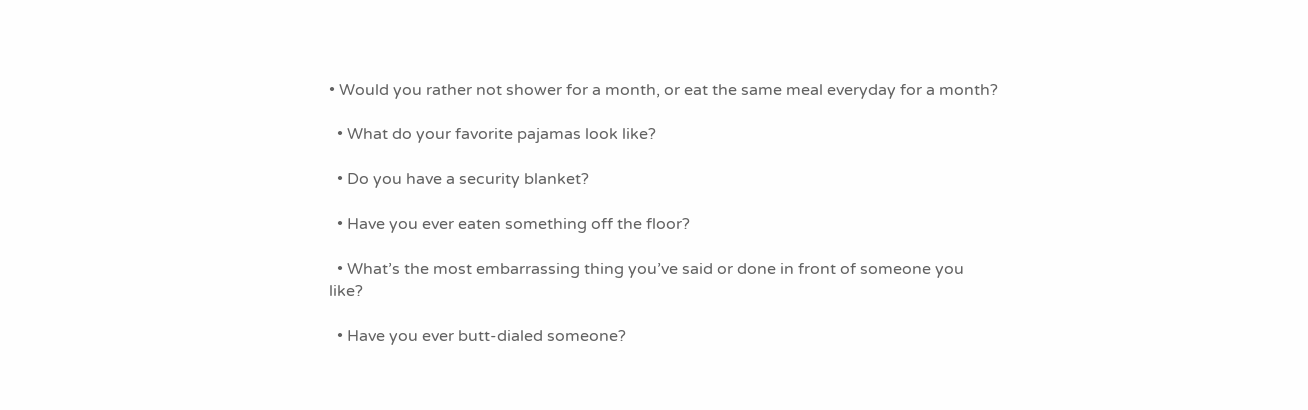• Would you rather not shower for a month, or eat the same meal everyday for a month?

  • What do your favorite pajamas look like?

  • Do you have a security blanket?

  • Have you ever eaten something off the floor?

  • What’s the most embarrassing thing you’ve said or done in front of someone you like?

  • Have you ever butt-dialed someone?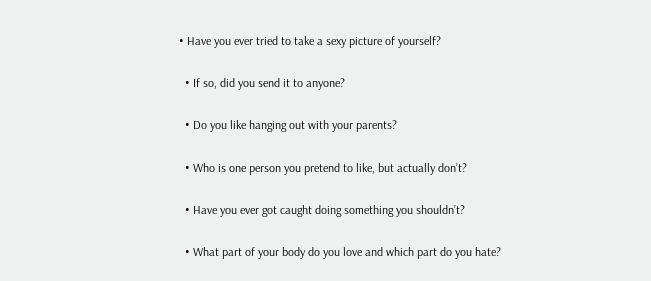• Have you ever tried to take a sexy picture of yourself?

  • If so, did you send it to anyone?

  • Do you like hanging out with your parents?

  • Who is one person you pretend to like, but actually don’t?

  • Have you ever got caught doing something you shouldn’t?

  • What part of your body do you love and which part do you hate?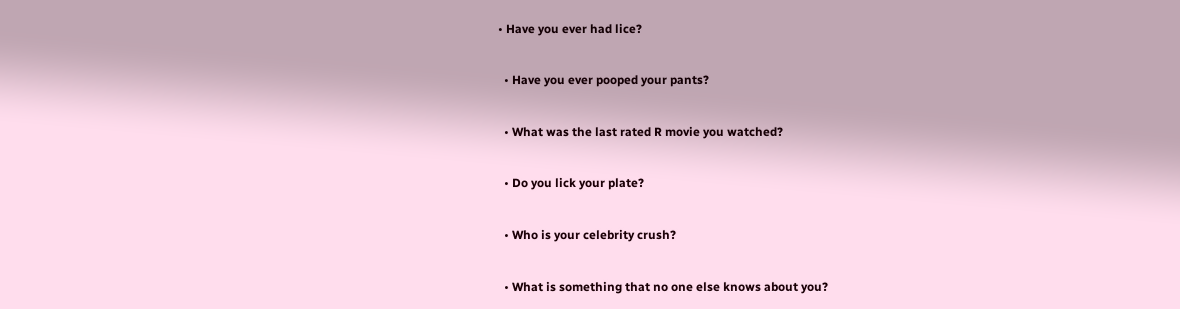• Have you ever had lice?

  • Have you ever pooped your pants?

  • What was the last rated R movie you watched?

  • Do you lick your plate?

  • Who is your celebrity crush?

  • What is something that no one else knows about you?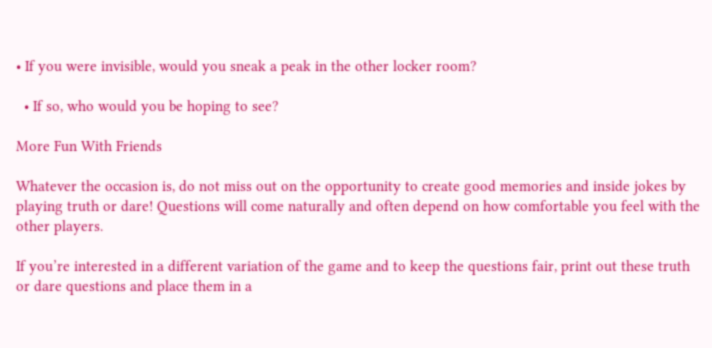• If you were invisible, would you sneak a peak in the other locker room?

  • If so, who would you be hoping to see?

More Fun With Friends

Whatever the occasion is, do not miss out on the opportunity to create good memories and inside jokes by playing truth or dare! Questions will come naturally and often depend on how comfortable you feel with the other players.

If you’re interested in a different variation of the game and to keep the questions fair, print out these truth or dare questions and place them in a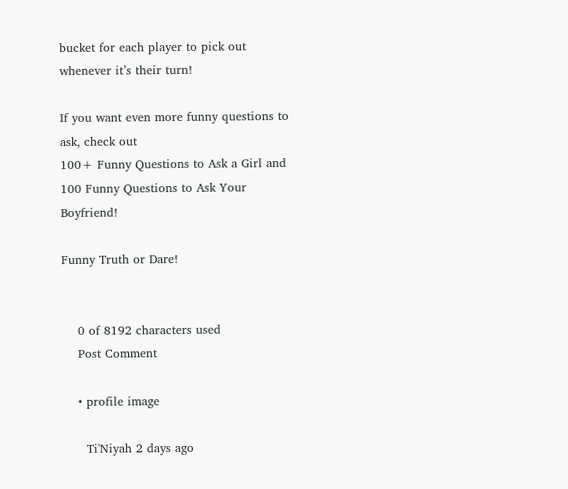bucket for each player to pick out whenever it’s their turn!

If you want even more funny questions to ask, check out
100+ Funny Questions to Ask a Girl and 100 Funny Questions to Ask Your Boyfriend!

Funny Truth or Dare!


    0 of 8192 characters used
    Post Comment

    • profile image

      Ti'Niyah 2 days ago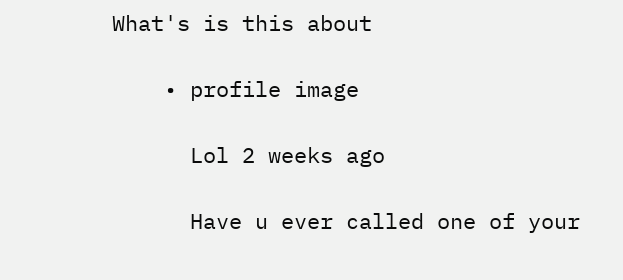What's is this about

    • profile image

      Lol 2 weeks ago

      Have u ever called one of your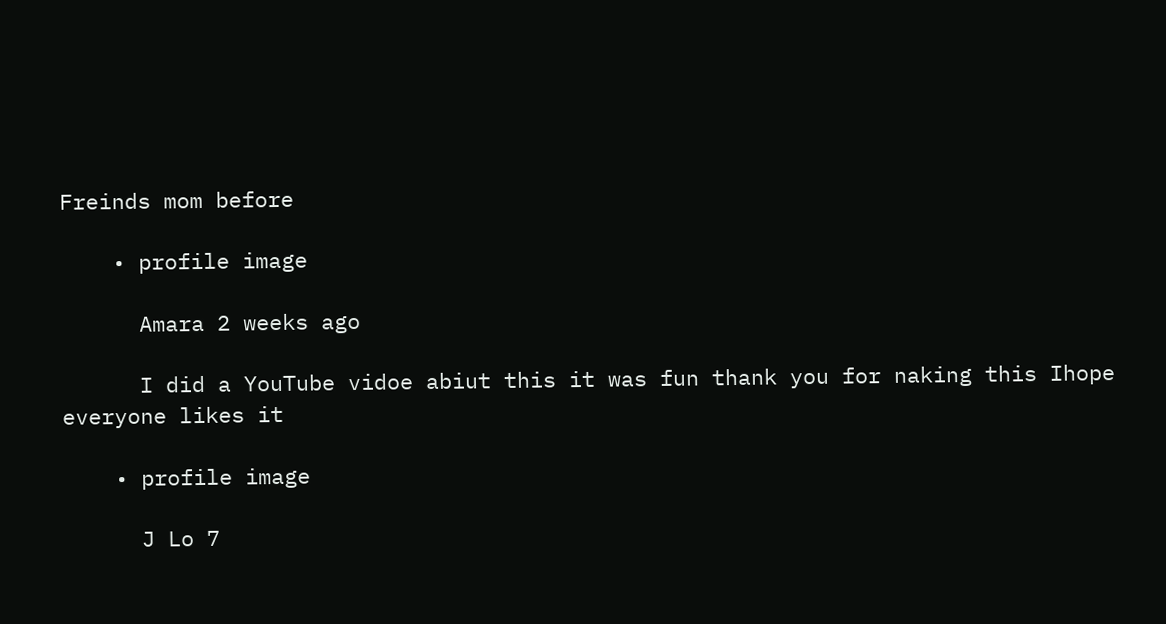Freinds mom before

    • profile image

      Amara 2 weeks ago

      I did a YouTube vidoe abiut this it was fun thank you for naking this Ihope everyone likes it

    • profile image

      J Lo 7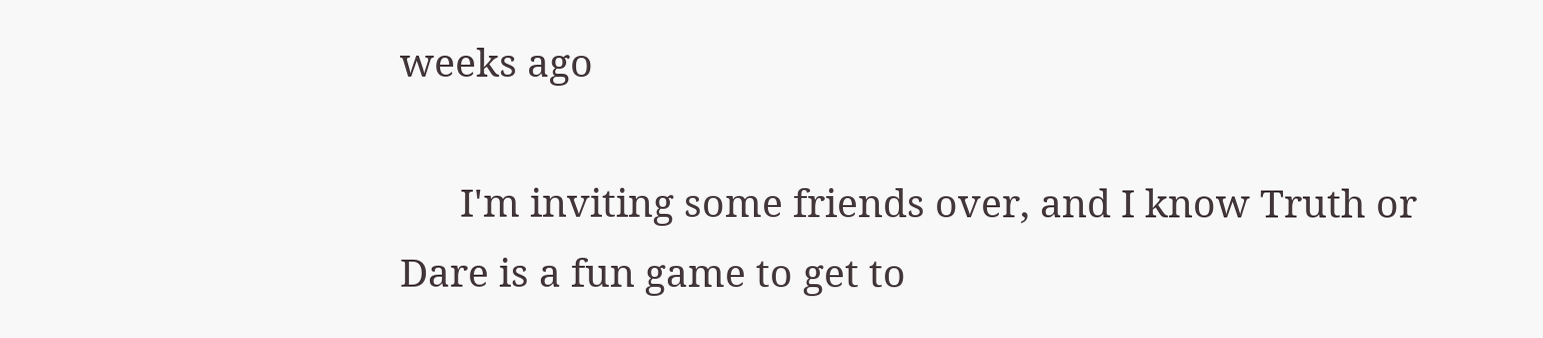weeks ago

      I'm inviting some friends over, and I know Truth or Dare is a fun game to get to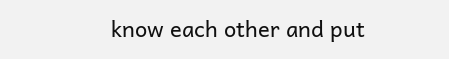know each other and put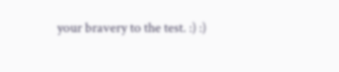your bravery to the test. :) :)